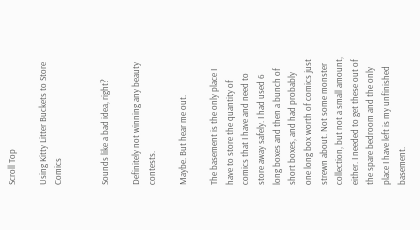Scroll Top

Using Kitty Litter Buckets to Store Comics


Sounds like a bad idea, right?

Definitely not winning any beauty contests.

Maybe. But hear me out.

The basement is the only place I have to store the quantity of comics that I have and need to store away safely. I had used 6 long boxes and then a bunch of short boxes, and had probably one long box worth of comics just strewn about. Not some monster collection, but not a small amount, either. I needed to get these out of the spare bedroom and the only place I have left is my unfinished basement.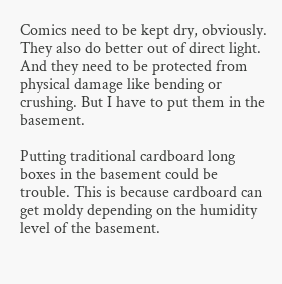Comics need to be kept dry, obviously. They also do better out of direct light. And they need to be protected from physical damage like bending or crushing. But I have to put them in the basement.

Putting traditional cardboard long boxes in the basement could be trouble. This is because cardboard can get moldy depending on the humidity level of the basement.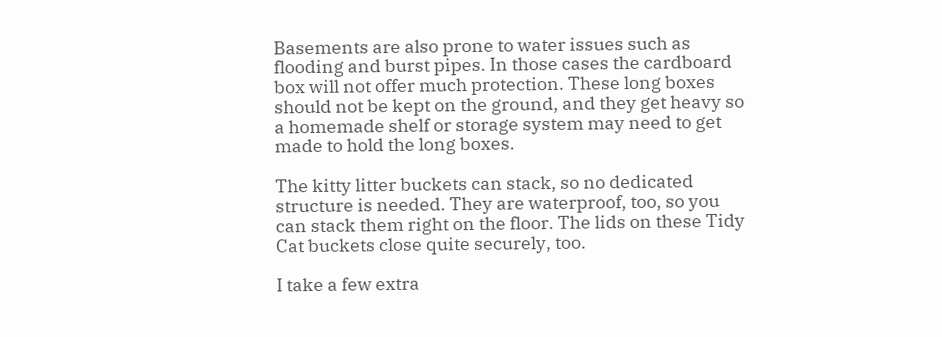Basements are also prone to water issues such as flooding and burst pipes. In those cases the cardboard box will not offer much protection. These long boxes should not be kept on the ground, and they get heavy so a homemade shelf or storage system may need to get made to hold the long boxes.

The kitty litter buckets can stack, so no dedicated structure is needed. They are waterproof, too, so you can stack them right on the floor. The lids on these Tidy Cat buckets close quite securely, too.

I take a few extra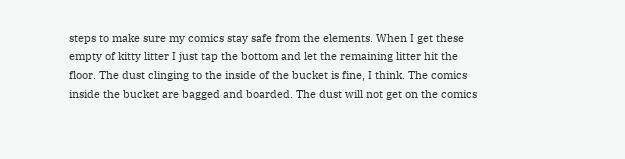steps to make sure my comics stay safe from the elements. When I get these empty of kitty litter I just tap the bottom and let the remaining litter hit the floor. The dust clinging to the inside of the bucket is fine, I think. The comics inside the bucket are bagged and boarded. The dust will not get on the comics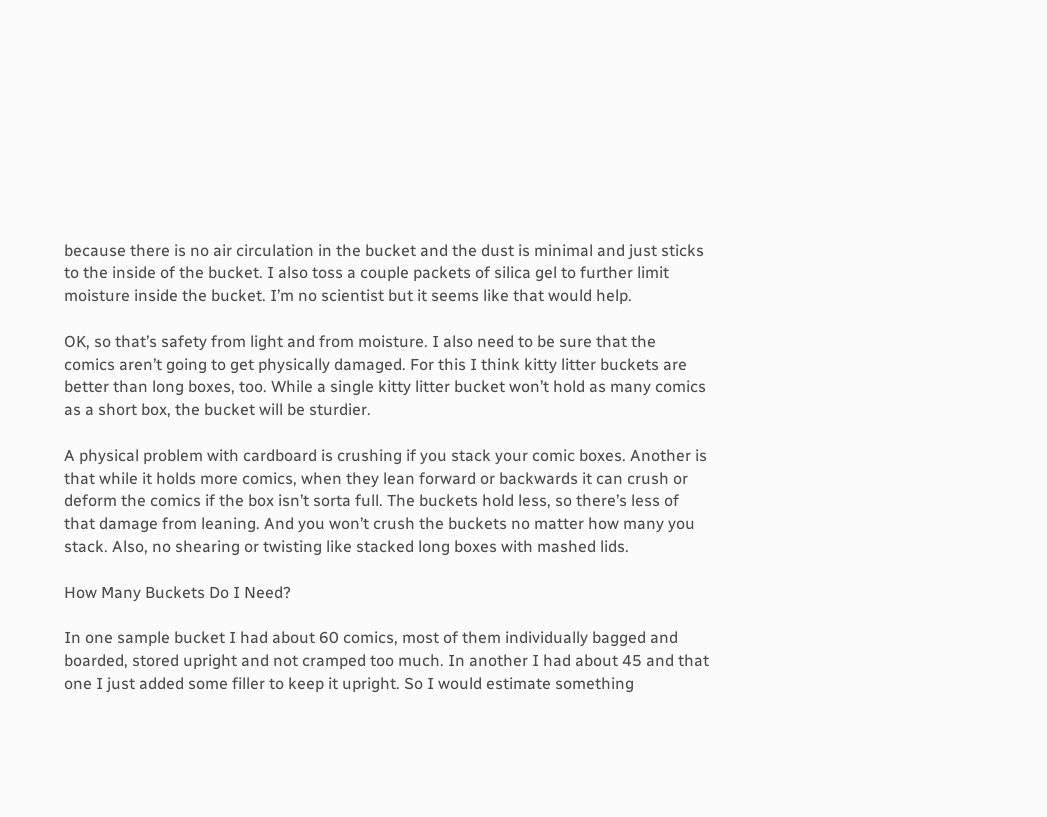because there is no air circulation in the bucket and the dust is minimal and just sticks to the inside of the bucket. I also toss a couple packets of silica gel to further limit moisture inside the bucket. I’m no scientist but it seems like that would help.

OK, so that’s safety from light and from moisture. I also need to be sure that the comics aren’t going to get physically damaged. For this I think kitty litter buckets are better than long boxes, too. While a single kitty litter bucket won’t hold as many comics as a short box, the bucket will be sturdier.

A physical problem with cardboard is crushing if you stack your comic boxes. Another is that while it holds more comics, when they lean forward or backwards it can crush or deform the comics if the box isn’t sorta full. The buckets hold less, so there’s less of that damage from leaning. And you won’t crush the buckets no matter how many you stack. Also, no shearing or twisting like stacked long boxes with mashed lids.

How Many Buckets Do I Need?

In one sample bucket I had about 60 comics, most of them individually bagged and boarded, stored upright and not cramped too much. In another I had about 45 and that one I just added some filler to keep it upright. So I would estimate something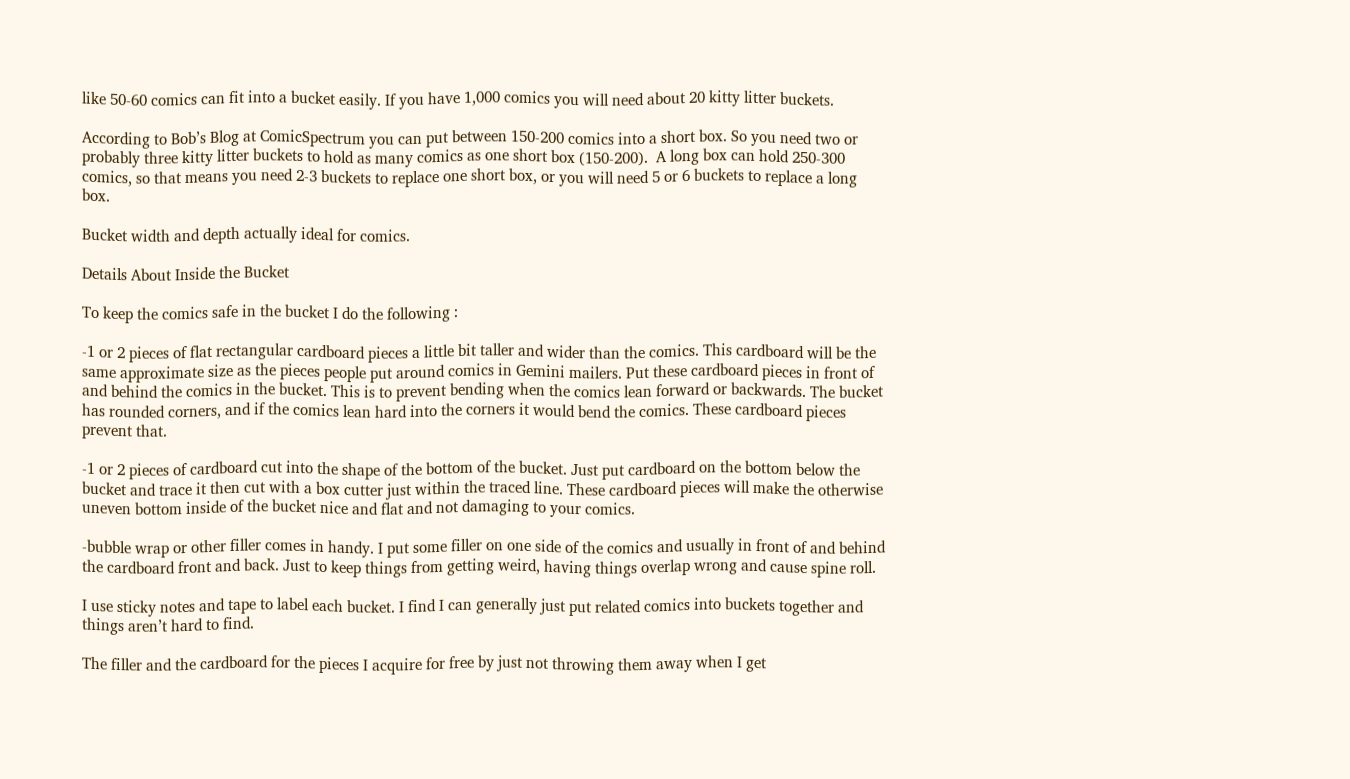like 50-60 comics can fit into a bucket easily. If you have 1,000 comics you will need about 20 kitty litter buckets.

According to Bob’s Blog at ComicSpectrum you can put between 150-200 comics into a short box. So you need two or probably three kitty litter buckets to hold as many comics as one short box (150-200).  A long box can hold 250-300 comics, so that means you need 2-3 buckets to replace one short box, or you will need 5 or 6 buckets to replace a long box.

Bucket width and depth actually ideal for comics.

Details About Inside the Bucket

To keep the comics safe in the bucket I do the following :

-1 or 2 pieces of flat rectangular cardboard pieces a little bit taller and wider than the comics. This cardboard will be the same approximate size as the pieces people put around comics in Gemini mailers. Put these cardboard pieces in front of and behind the comics in the bucket. This is to prevent bending when the comics lean forward or backwards. The bucket has rounded corners, and if the comics lean hard into the corners it would bend the comics. These cardboard pieces prevent that.

-1 or 2 pieces of cardboard cut into the shape of the bottom of the bucket. Just put cardboard on the bottom below the bucket and trace it then cut with a box cutter just within the traced line. These cardboard pieces will make the otherwise uneven bottom inside of the bucket nice and flat and not damaging to your comics.

-bubble wrap or other filler comes in handy. I put some filler on one side of the comics and usually in front of and behind the cardboard front and back. Just to keep things from getting weird, having things overlap wrong and cause spine roll.

I use sticky notes and tape to label each bucket. I find I can generally just put related comics into buckets together and things aren’t hard to find.

The filler and the cardboard for the pieces I acquire for free by just not throwing them away when I get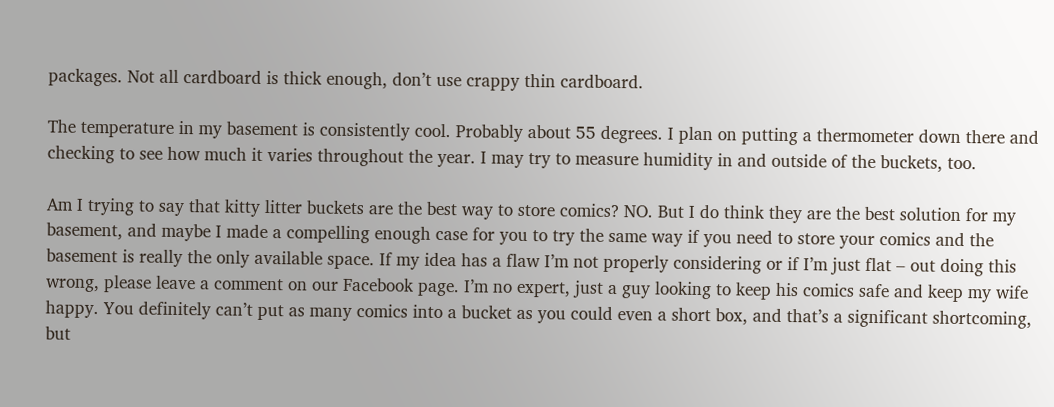packages. Not all cardboard is thick enough, don’t use crappy thin cardboard.

The temperature in my basement is consistently cool. Probably about 55 degrees. I plan on putting a thermometer down there and checking to see how much it varies throughout the year. I may try to measure humidity in and outside of the buckets, too.

Am I trying to say that kitty litter buckets are the best way to store comics? NO. But I do think they are the best solution for my basement, and maybe I made a compelling enough case for you to try the same way if you need to store your comics and the basement is really the only available space. If my idea has a flaw I’m not properly considering or if I’m just flat – out doing this wrong, please leave a comment on our Facebook page. I’m no expert, just a guy looking to keep his comics safe and keep my wife happy. You definitely can’t put as many comics into a bucket as you could even a short box, and that’s a significant shortcoming, but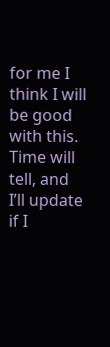for me I think I will be good with this. Time will tell, and I’ll update if I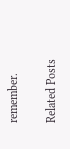remember.

Related Posts